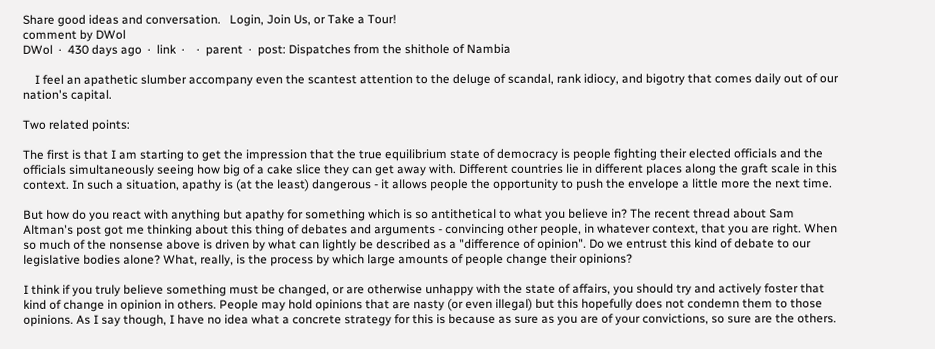Share good ideas and conversation.   Login, Join Us, or Take a Tour!
comment by DWol
DWol  ·  430 days ago  ·  link  ·    ·  parent  ·  post: Dispatches from the shithole of Nambia

    I feel an apathetic slumber accompany even the scantest attention to the deluge of scandal, rank idiocy, and bigotry that comes daily out of our nation's capital.

Two related points:

The first is that I am starting to get the impression that the true equilibrium state of democracy is people fighting their elected officials and the officials simultaneously seeing how big of a cake slice they can get away with. Different countries lie in different places along the graft scale in this context. In such a situation, apathy is (at the least) dangerous - it allows people the opportunity to push the envelope a little more the next time.

But how do you react with anything but apathy for something which is so antithetical to what you believe in? The recent thread about Sam Altman's post got me thinking about this thing of debates and arguments - convincing other people, in whatever context, that you are right. When so much of the nonsense above is driven by what can lightly be described as a "difference of opinion". Do we entrust this kind of debate to our legislative bodies alone? What, really, is the process by which large amounts of people change their opinions?

I think if you truly believe something must be changed, or are otherwise unhappy with the state of affairs, you should try and actively foster that kind of change in opinion in others. People may hold opinions that are nasty (or even illegal) but this hopefully does not condemn them to those opinions. As I say though, I have no idea what a concrete strategy for this is because as sure as you are of your convictions, so sure are the others.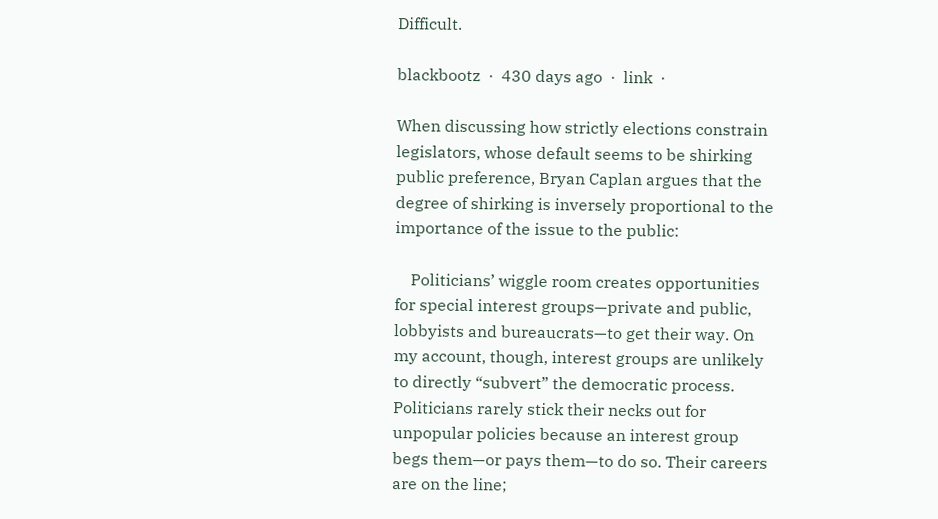Difficult.

blackbootz  ·  430 days ago  ·  link  ·

When discussing how strictly elections constrain legislators, whose default seems to be shirking public preference, Bryan Caplan argues that the degree of shirking is inversely proportional to the importance of the issue to the public:

    Politicians’ wiggle room creates opportunities for special interest groups—private and public, lobbyists and bureaucrats—to get their way. On my account, though, interest groups are unlikely to directly “subvert” the democratic process. Politicians rarely stick their necks out for unpopular policies because an interest group begs them—or pays them—to do so. Their careers are on the line;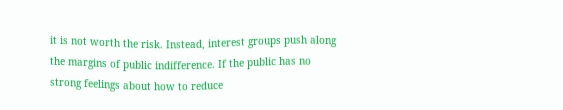it is not worth the risk. Instead, interest groups push along the margins of public indifference. If the public has no strong feelings about how to reduce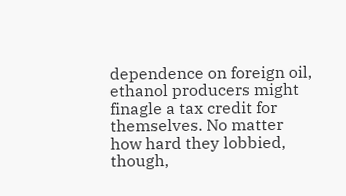dependence on foreign oil, ethanol producers might finagle a tax credit for themselves. No matter how hard they lobbied, though,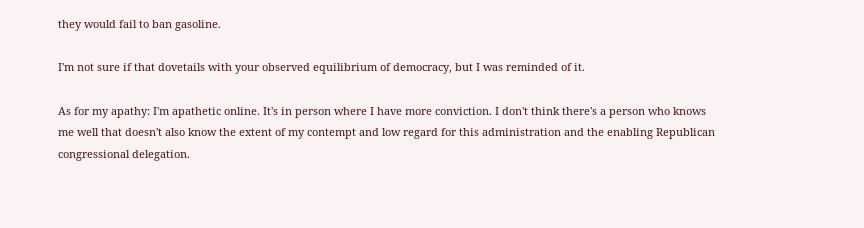they would fail to ban gasoline.

I'm not sure if that dovetails with your observed equilibrium of democracy, but I was reminded of it.

As for my apathy: I'm apathetic online. It's in person where I have more conviction. I don't think there's a person who knows me well that doesn't also know the extent of my contempt and low regard for this administration and the enabling Republican congressional delegation.